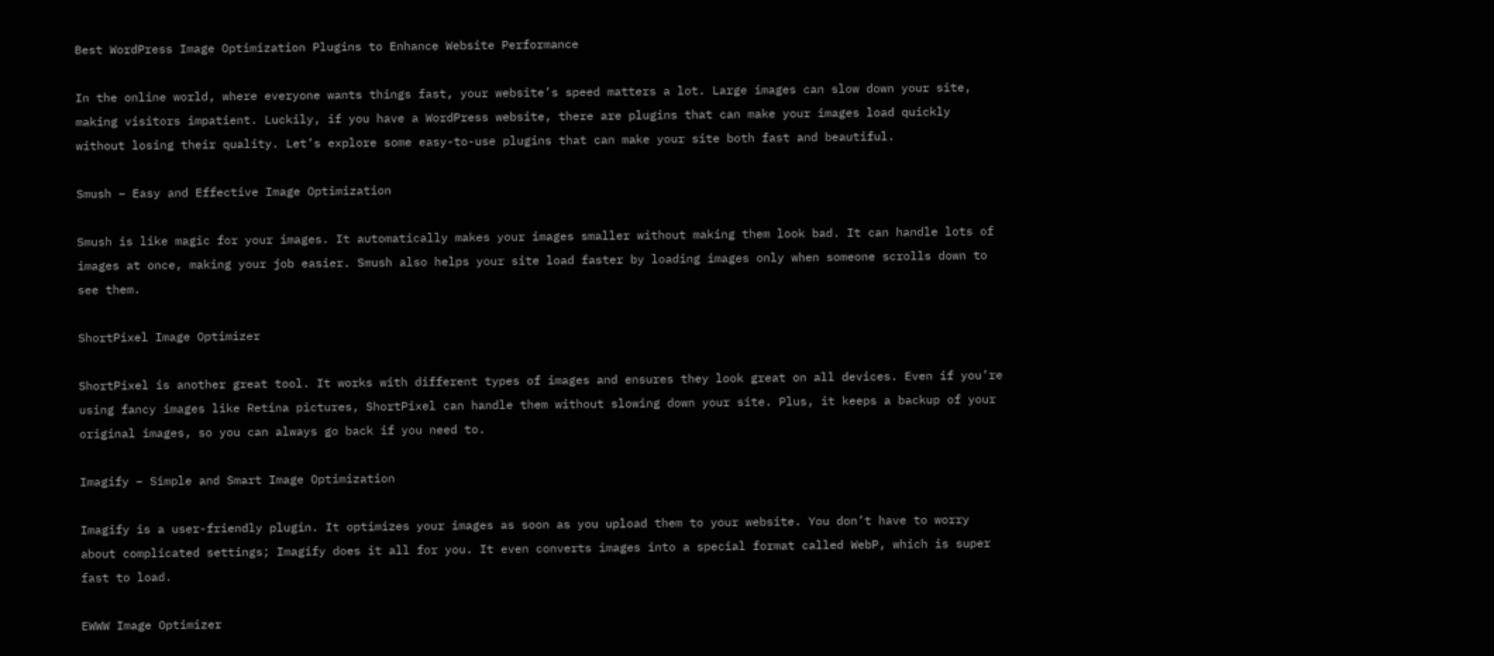Best WordPress Image Optimization Plugins to Enhance Website Performance

In the online world, where everyone wants things fast, your website’s speed matters a lot. Large images can slow down your site, making visitors impatient. Luckily, if you have a WordPress website, there are plugins that can make your images load quickly without losing their quality. Let’s explore some easy-to-use plugins that can make your site both fast and beautiful.

Smush – Easy and Effective Image Optimization

Smush is like magic for your images. It automatically makes your images smaller without making them look bad. It can handle lots of images at once, making your job easier. Smush also helps your site load faster by loading images only when someone scrolls down to see them.

ShortPixel Image Optimizer

ShortPixel is another great tool. It works with different types of images and ensures they look great on all devices. Even if you’re using fancy images like Retina pictures, ShortPixel can handle them without slowing down your site. Plus, it keeps a backup of your original images, so you can always go back if you need to.

Imagify – Simple and Smart Image Optimization

Imagify is a user-friendly plugin. It optimizes your images as soon as you upload them to your website. You don’t have to worry about complicated settings; Imagify does it all for you. It even converts images into a special format called WebP, which is super fast to load.

EWWW Image Optimizer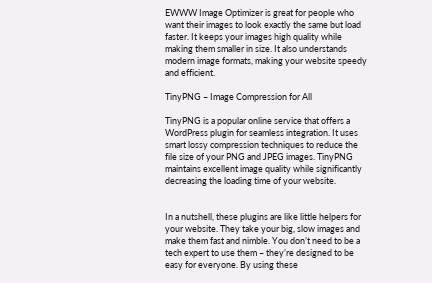EWWW Image Optimizer is great for people who want their images to look exactly the same but load faster. It keeps your images high quality while making them smaller in size. It also understands modern image formats, making your website speedy and efficient.

TinyPNG – Image Compression for All

TinyPNG is a popular online service that offers a WordPress plugin for seamless integration. It uses smart lossy compression techniques to reduce the file size of your PNG and JPEG images. TinyPNG maintains excellent image quality while significantly decreasing the loading time of your website.


In a nutshell, these plugins are like little helpers for your website. They take your big, slow images and make them fast and nimble. You don’t need to be a tech expert to use them – they’re designed to be easy for everyone. By using these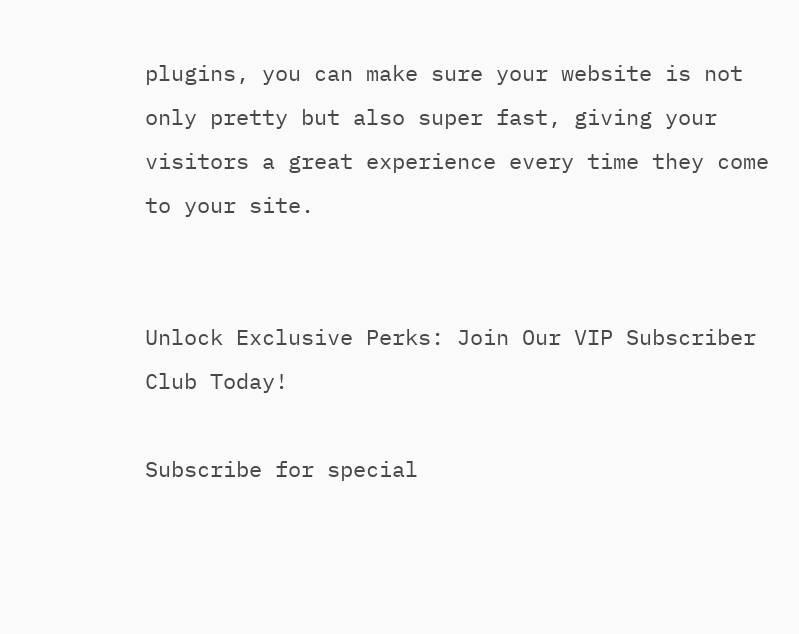plugins, you can make sure your website is not only pretty but also super fast, giving your visitors a great experience every time they come to your site.


Unlock Exclusive Perks: Join Our VIP Subscriber Club Today!

Subscribe for special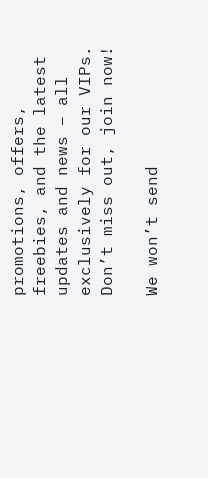promotions, offers, freebies, and the latest updates and news – all exclusively for our VIPs. Don’t miss out, join now!

We won’t send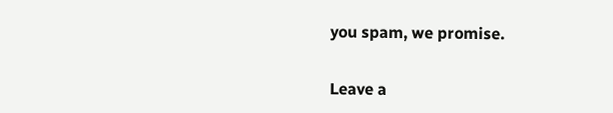you spam, we promise.


Leave a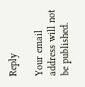Reply

Your email address will not be published.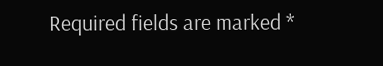Required fields are marked *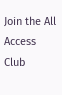Join the All Access Club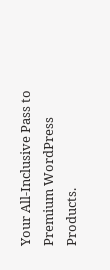Your All-Inclusive Pass to Premium WordPress Products.